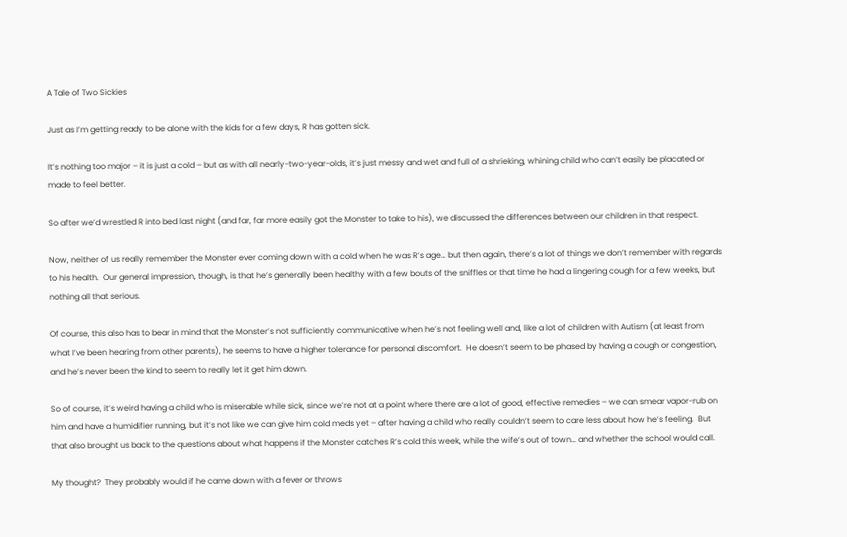A Tale of Two Sickies

Just as I’m getting ready to be alone with the kids for a few days, R has gotten sick.

It’s nothing too major – it is just a cold – but as with all nearly-two-year-olds, it’s just messy and wet and full of a shrieking, whining child who can’t easily be placated or made to feel better.

So after we’d wrestled R into bed last night (and far, far more easily got the Monster to take to his), we discussed the differences between our children in that respect.

Now, neither of us really remember the Monster ever coming down with a cold when he was R’s age… but then again, there’s a lot of things we don’t remember with regards to his health.  Our general impression, though, is that he’s generally been healthy with a few bouts of the sniffles or that time he had a lingering cough for a few weeks, but nothing all that serious.

Of course, this also has to bear in mind that the Monster’s not sufficiently communicative when he’s not feeling well and, like a lot of children with Autism (at least from what I’ve been hearing from other parents), he seems to have a higher tolerance for personal discomfort.  He doesn’t seem to be phased by having a cough or congestion, and he’s never been the kind to seem to really let it get him down.

So of course, it’s weird having a child who is miserable while sick, since we’re not at a point where there are a lot of good, effective remedies – we can smear vapor-rub on him and have a humidifier running, but it’s not like we can give him cold meds yet – after having a child who really couldn’t seem to care less about how he’s feeling.  But that also brought us back to the questions about what happens if the Monster catches R’s cold this week, while the wife’s out of town… and whether the school would call.

My thought?  They probably would if he came down with a fever or throws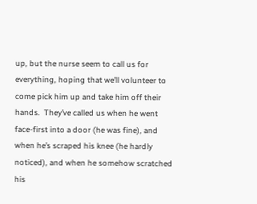up, but the nurse seem to call us for everything, hoping that we’ll volunteer to come pick him up and take him off their hands.  They’ve called us when he went face-first into a door (he was fine), and when he’s scraped his knee (he hardly noticed), and when he somehow scratched his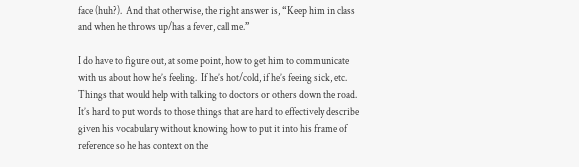face (huh?).  And that otherwise, the right answer is, “Keep him in class and when he throws up/has a fever, call me.”

I do have to figure out, at some point, how to get him to communicate with us about how he’s feeling.  If he’s hot/cold, if he’s feeing sick, etc.  Things that would help with talking to doctors or others down the road.  It’s hard to put words to those things that are hard to effectively describe given his vocabulary without knowing how to put it into his frame of reference so he has context on the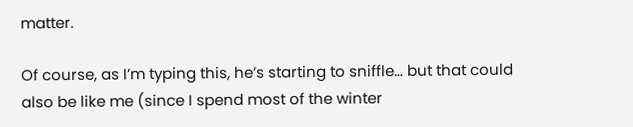matter.

Of course, as I’m typing this, he’s starting to sniffle… but that could also be like me (since I spend most of the winter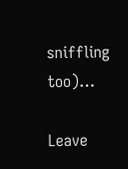sniffling too)…

Leave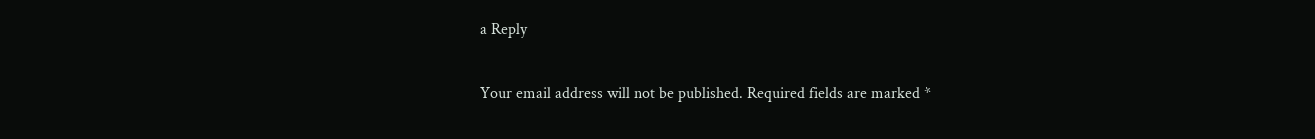a Reply

Your email address will not be published. Required fields are marked *